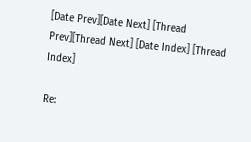[Date Prev][Date Next] [Thread Prev][Thread Next] [Date Index] [Thread Index]

Re: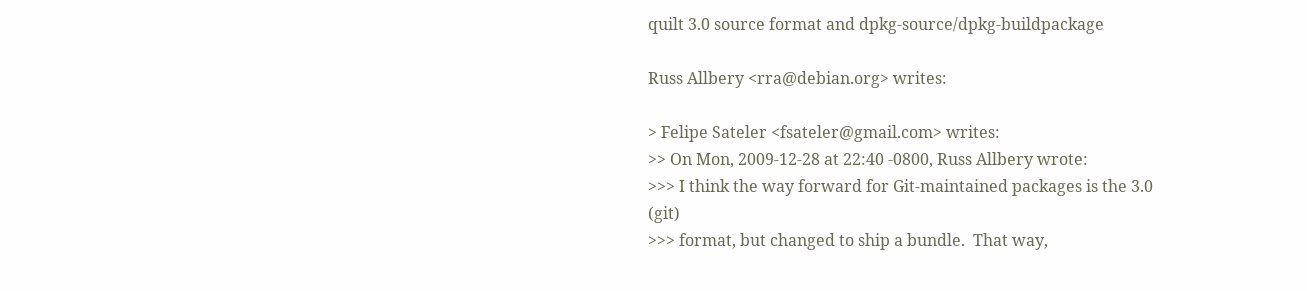quilt 3.0 source format and dpkg-source/dpkg-buildpackage

Russ Allbery <rra@debian.org> writes:

> Felipe Sateler <fsateler@gmail.com> writes:
>> On Mon, 2009-12-28 at 22:40 -0800, Russ Allbery wrote:
>>> I think the way forward for Git-maintained packages is the 3.0 (git)
>>> format, but changed to ship a bundle.  That way,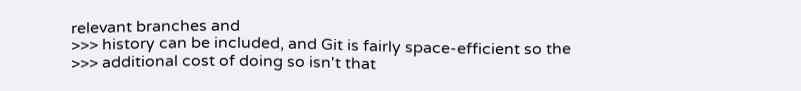relevant branches and
>>> history can be included, and Git is fairly space-efficient so the
>>> additional cost of doing so isn't that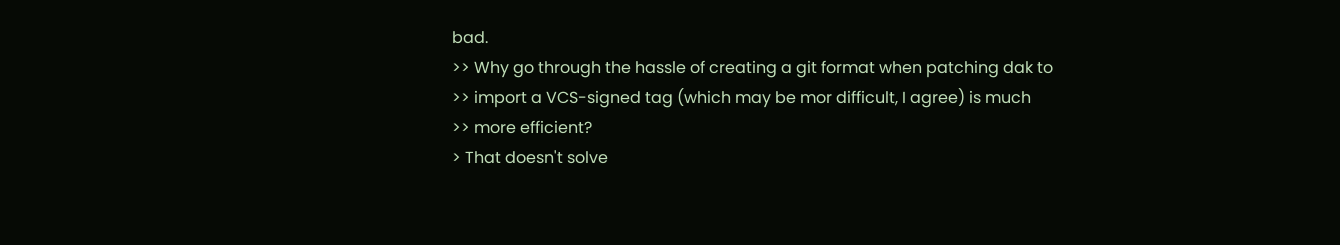bad.
>> Why go through the hassle of creating a git format when patching dak to
>> import a VCS-signed tag (which may be mor difficult, I agree) is much
>> more efficient?
> That doesn't solve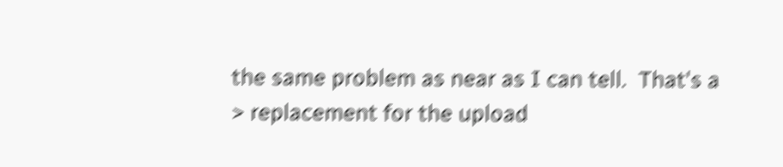the same problem as near as I can tell.  That's a
> replacement for the upload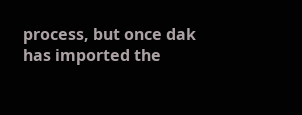process, but once dak has imported the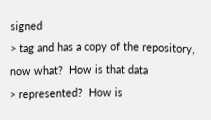signed
> tag and has a copy of the repository, now what?  How is that data
> represented?  How is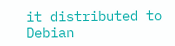it distributed to Debian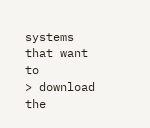systems that want to
> download the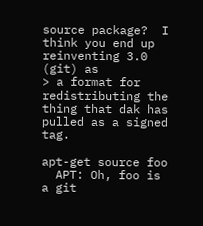source package?  I think you end up reinventing 3.0 (git) as
> a format for redistributing the thing that dak has pulled as a signed tag.

apt-get source foo
  APT: Oh, foo is a git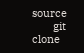source
       git clone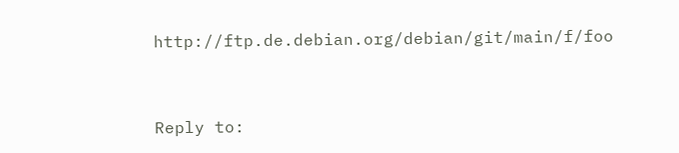http://ftp.de.debian.org/debian/git/main/f/foo


Reply to: